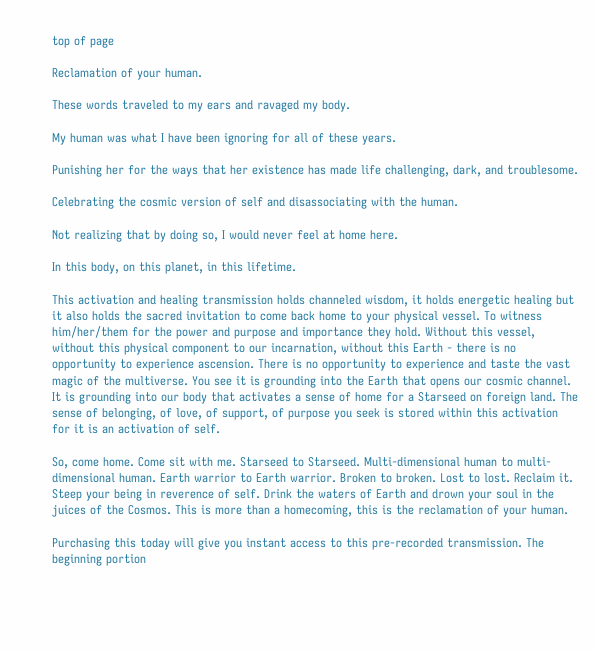top of page

Reclamation of your human.

These words traveled to my ears and ravaged my body.

My human was what I have been ignoring for all of these years.

Punishing her for the ways that her existence has made life challenging, dark, and troublesome.

Celebrating the cosmic version of self and disassociating with the human.

Not realizing that by doing so, I would never feel at home here.

In this body, on this planet, in this lifetime.

This activation and healing transmission holds channeled wisdom, it holds energetic healing but it also holds the sacred invitation to come back home to your physical vessel. To witness him/her/them for the power and purpose and importance they hold. Without this vessel, without this physical component to our incarnation, without this Earth - there is no opportunity to experience ascension. There is no opportunity to experience and taste the vast magic of the multiverse. You see it is grounding into the Earth that opens our cosmic channel. It is grounding into our body that activates a sense of home for a Starseed on foreign land. The sense of belonging, of love, of support, of purpose you seek is stored within this activation for it is an activation of self.

So, come home. Come sit with me. Starseed to Starseed. Multi-dimensional human to multi-dimensional human. Earth warrior to Earth warrior. Broken to broken. Lost to lost. Reclaim it. Steep your being in reverence of self. Drink the waters of Earth and drown your soul in the juices of the Cosmos. This is more than a homecoming, this is the reclamation of your human.

Purchasing this today will give you instant access to this pre-recorded transmission. The beginning portion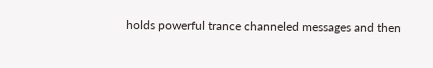holds powerful trance channeled messages and then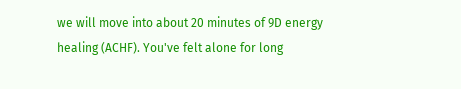we will move into about 20 minutes of 9D energy healing (ACHF). You've felt alone for long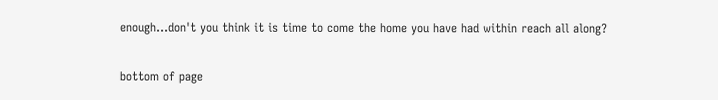enough...don't you think it is time to come the home you have had within reach all along?

bottom of page